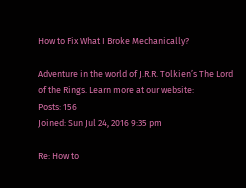How to Fix What I Broke Mechanically?

Adventure in the world of J.R.R. Tolkien’s The Lord of the Rings. Learn more at our website:
Posts: 156
Joined: Sun Jul 24, 2016 9:35 pm

Re: How to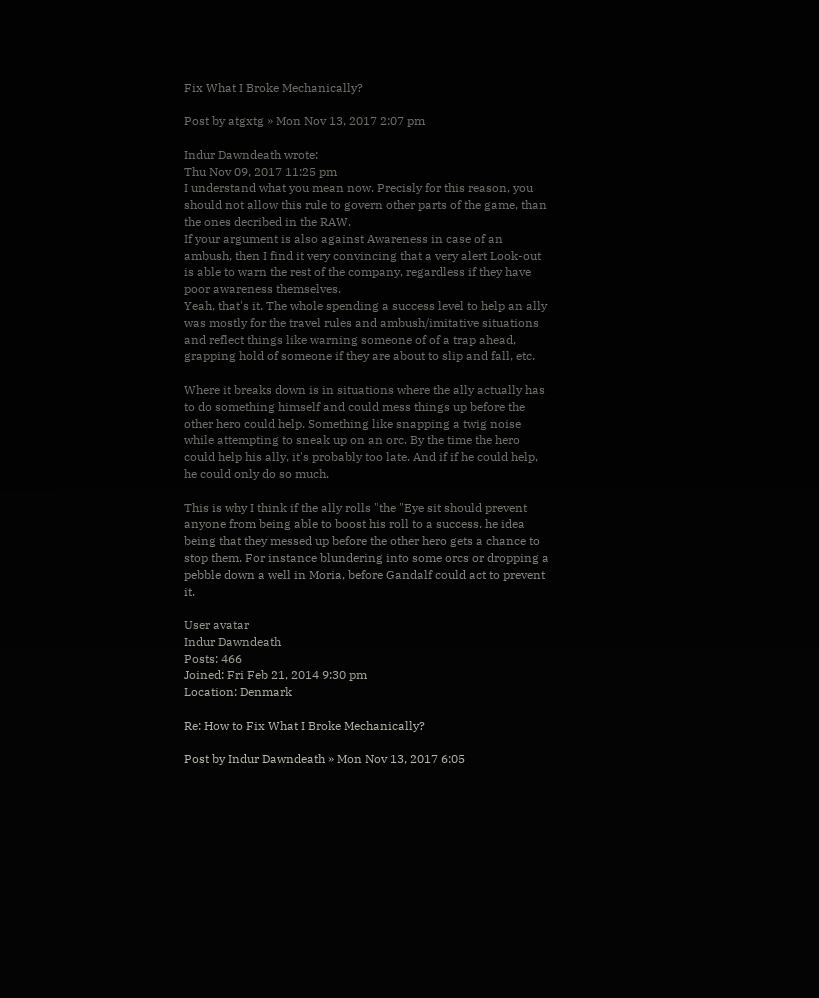Fix What I Broke Mechanically?

Post by atgxtg » Mon Nov 13, 2017 2:07 pm

Indur Dawndeath wrote:
Thu Nov 09, 2017 11:25 pm
I understand what you mean now. Precisly for this reason, you should not allow this rule to govern other parts of the game, than the ones decribed in the RAW.
If your argument is also against Awareness in case of an ambush, then I find it very convincing that a very alert Look-out is able to warn the rest of the company, regardless if they have poor awareness themselves.
Yeah, that's it. The whole spending a success level to help an ally was mostly for the travel rules and ambush/imitative situations and reflect things like warning someone of of a trap ahead, grapping hold of someone if they are about to slip and fall, etc.

Where it breaks down is in situations where the ally actually has to do something himself and could mess things up before the other hero could help. Something like snapping a twig noise while attempting to sneak up on an orc. By the time the hero could help his ally, it's probably too late. And if if he could help, he could only do so much.

This is why I think if the ally rolls "the "Eye sit should prevent anyone from being able to boost his roll to a success. he idea being that they messed up before the other hero gets a chance to stop them. For instance blundering into some orcs or dropping a pebble down a well in Moria, before Gandalf could act to prevent it.

User avatar
Indur Dawndeath
Posts: 466
Joined: Fri Feb 21, 2014 9:30 pm
Location: Denmark

Re: How to Fix What I Broke Mechanically?

Post by Indur Dawndeath » Mon Nov 13, 2017 6:05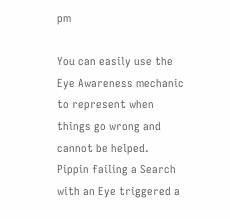pm

You can easily use the Eye Awareness mechanic to represent when things go wrong and cannot be helped.
Pippin failing a Search with an Eye triggered a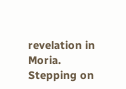revelation in Moria.
Stepping on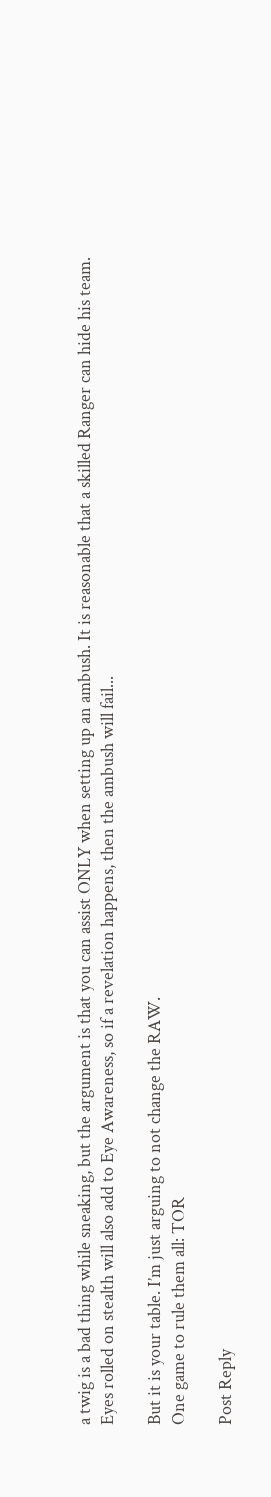a twig is a bad thing while sneaking, but the argument is that you can assist ONLY when setting up an ambush. It is reasonable that a skilled Ranger can hide his team.
Eyes rolled on stealth will also add to Eye Awareness, so if a revelation happens, then the ambush will fail...

But it is your table. I’m just arguing to not change the RAW.
One game to rule them all: TOR

Post Reply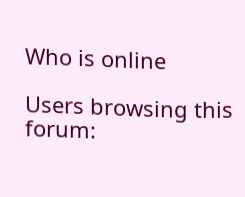Who is online

Users browsing this forum: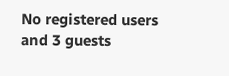No registered users and 3 guests